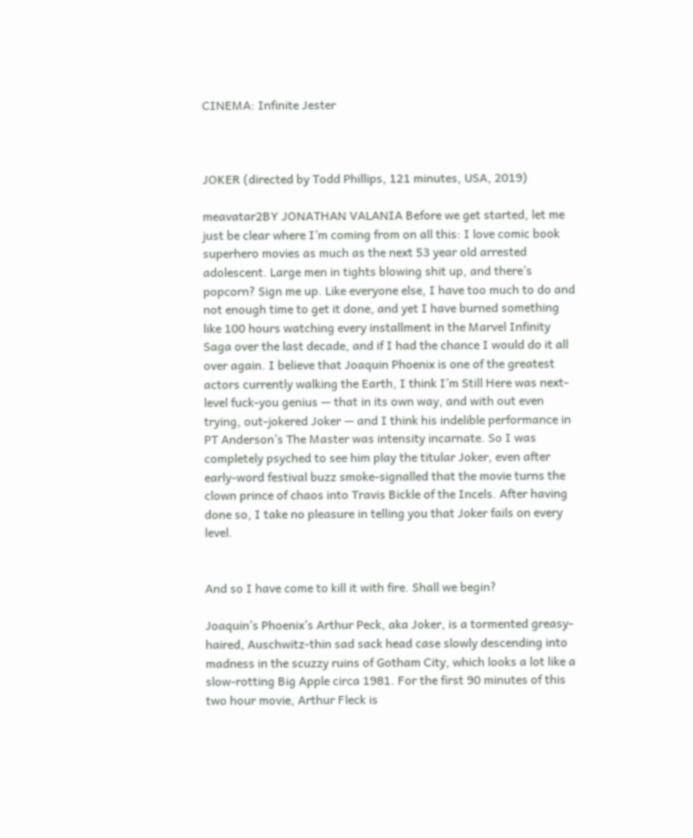CINEMA: Infinite Jester



JOKER (directed by Todd Phillips, 121 minutes, USA, 2019)

meavatar2BY JONATHAN VALANIA Before we get started, let me just be clear where I’m coming from on all this: I love comic book superhero movies as much as the next 53 year old arrested adolescent. Large men in tights blowing shit up, and there’s popcorn? Sign me up. Like everyone else, I have too much to do and not enough time to get it done, and yet I have burned something like 100 hours watching every installment in the Marvel Infinity Saga over the last decade, and if I had the chance I would do it all over again. I believe that Joaquin Phoenix is one of the greatest actors currently walking the Earth, I think I’m Still Here was next-level fuck-you genius — that in its own way, and with out even trying, out-jokered Joker — and I think his indelible performance in PT Anderson’s The Master was intensity incarnate. So I was completely psyched to see him play the titular Joker, even after early-word festival buzz smoke-signalled that the movie turns the clown prince of chaos into Travis Bickle of the Incels. After having done so, I take no pleasure in telling you that Joker fails on every level.


And so I have come to kill it with fire. Shall we begin?

Joaquin’s Phoenix’s Arthur Peck, aka Joker, is a tormented greasy-haired, Auschwitz-thin sad sack head case slowly descending into madness in the scuzzy ruins of Gotham City, which looks a lot like a slow-rotting Big Apple circa 1981. For the first 90 minutes of this two hour movie, Arthur Fleck is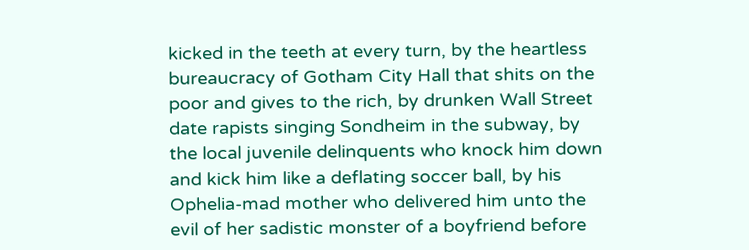kicked in the teeth at every turn, by the heartless bureaucracy of Gotham City Hall that shits on the poor and gives to the rich, by drunken Wall Street date rapists singing Sondheim in the subway, by the local juvenile delinquents who knock him down and kick him like a deflating soccer ball, by his Ophelia-mad mother who delivered him unto the evil of her sadistic monster of a boyfriend before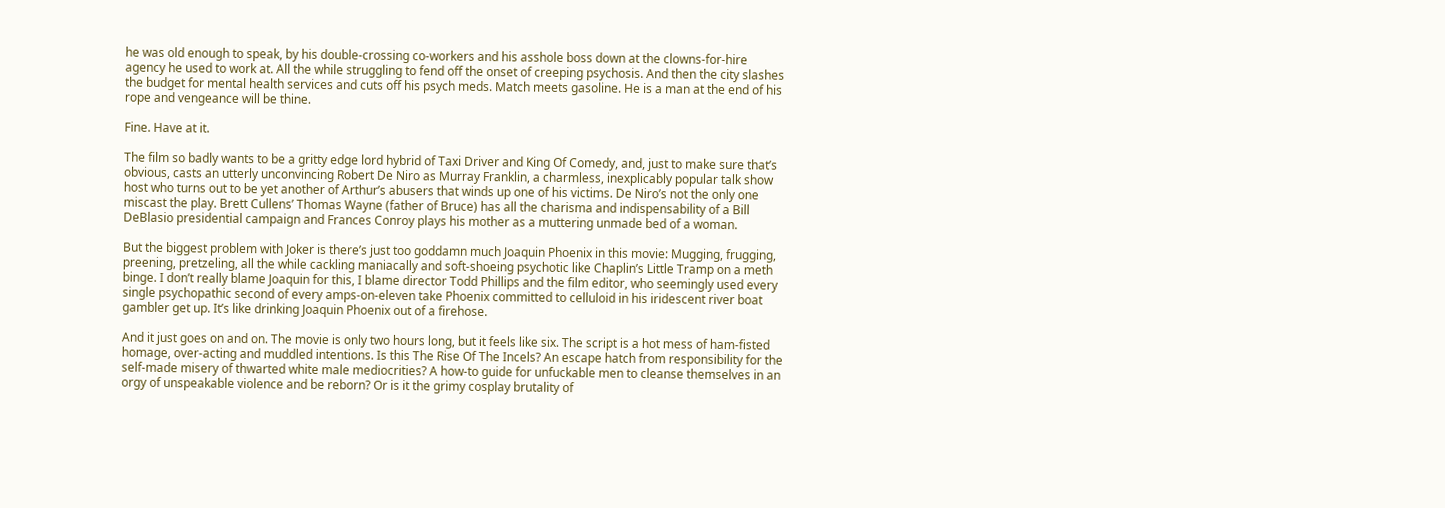he was old enough to speak, by his double-crossing co-workers and his asshole boss down at the clowns-for-hire agency he used to work at. All the while struggling to fend off the onset of creeping psychosis. And then the city slashes the budget for mental health services and cuts off his psych meds. Match meets gasoline. He is a man at the end of his rope and vengeance will be thine.

Fine. Have at it.

The film so badly wants to be a gritty edge lord hybrid of Taxi Driver and King Of Comedy, and, just to make sure that’s obvious, casts an utterly unconvincing Robert De Niro as Murray Franklin, a charmless, inexplicably popular talk show host who turns out to be yet another of Arthur’s abusers that winds up one of his victims. De Niro’s not the only one miscast the play. Brett Cullens’ Thomas Wayne (father of Bruce) has all the charisma and indispensability of a Bill DeBlasio presidential campaign and Frances Conroy plays his mother as a muttering unmade bed of a woman.

But the biggest problem with Joker is there’s just too goddamn much Joaquin Phoenix in this movie: Mugging, frugging, preening, pretzeling, all the while cackling maniacally and soft-shoeing psychotic like Chaplin’s Little Tramp on a meth binge. I don’t really blame Joaquin for this, I blame director Todd Phillips and the film editor, who seemingly used every single psychopathic second of every amps-on-eleven take Phoenix committed to celluloid in his iridescent river boat gambler get up. It’s like drinking Joaquin Phoenix out of a firehose.

And it just goes on and on. The movie is only two hours long, but it feels like six. The script is a hot mess of ham-fisted homage, over-acting and muddled intentions. Is this The Rise Of The Incels? An escape hatch from responsibility for the self-made misery of thwarted white male mediocrities? A how-to guide for unfuckable men to cleanse themselves in an orgy of unspeakable violence and be reborn? Or is it the grimy cosplay brutality of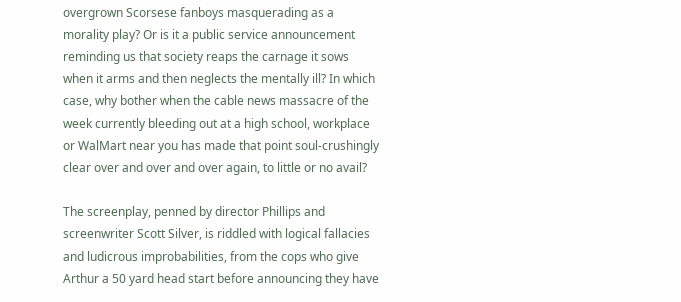overgrown Scorsese fanboys masquerading as a morality play? Or is it a public service announcement reminding us that society reaps the carnage it sows when it arms and then neglects the mentally ill? In which case, why bother when the cable news massacre of the week currently bleeding out at a high school, workplace or WalMart near you has made that point soul-crushingly clear over and over and over again, to little or no avail?

The screenplay, penned by director Phillips and screenwriter Scott Silver, is riddled with logical fallacies and ludicrous improbabilities, from the cops who give Arthur a 50 yard head start before announcing they have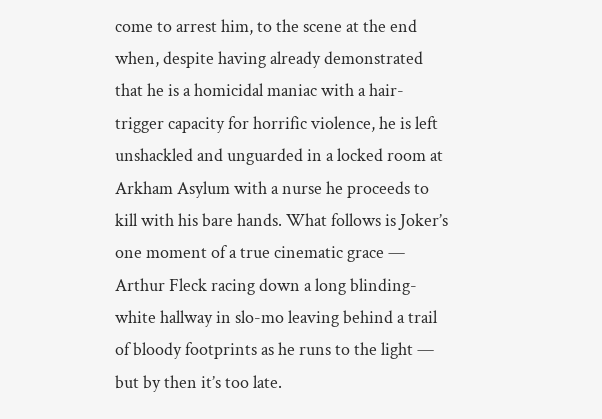come to arrest him, to the scene at the end when, despite having already demonstrated that he is a homicidal maniac with a hair-trigger capacity for horrific violence, he is left unshackled and unguarded in a locked room at Arkham Asylum with a nurse he proceeds to kill with his bare hands. What follows is Joker’s one moment of a true cinematic grace — Arthur Fleck racing down a long blinding-white hallway in slo-mo leaving behind a trail of bloody footprints as he runs to the light — but by then it’s too late.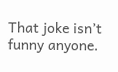That joke isn’t funny anyone.